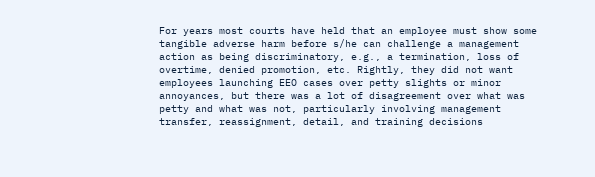For years most courts have held that an employee must show some tangible adverse harm before s/he can challenge a management action as being discriminatory, e.g., a termination, loss of overtime, denied promotion, etc. Rightly, they did not want employees launching EEO cases over petty slights or minor annoyances, but there was a lot of disagreement over what was petty and what was not, particularly involving management transfer, reassignment, detail, and training decisions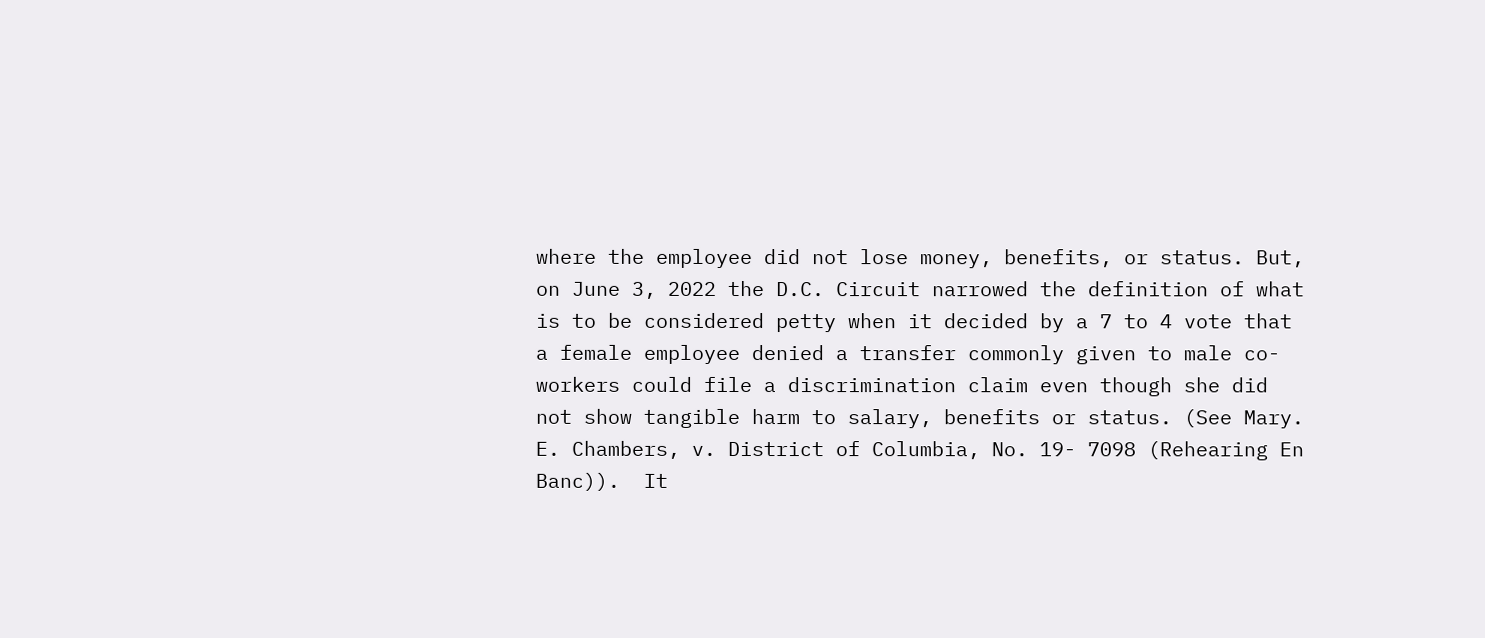where the employee did not lose money, benefits, or status. But, on June 3, 2022 the D.C. Circuit narrowed the definition of what is to be considered petty when it decided by a 7 to 4 vote that a female employee denied a transfer commonly given to male co-workers could file a discrimination claim even though she did not show tangible harm to salary, benefits or status. (See Mary. E. Chambers, v. District of Columbia, No. 19- 7098 (Rehearing En Banc)).  It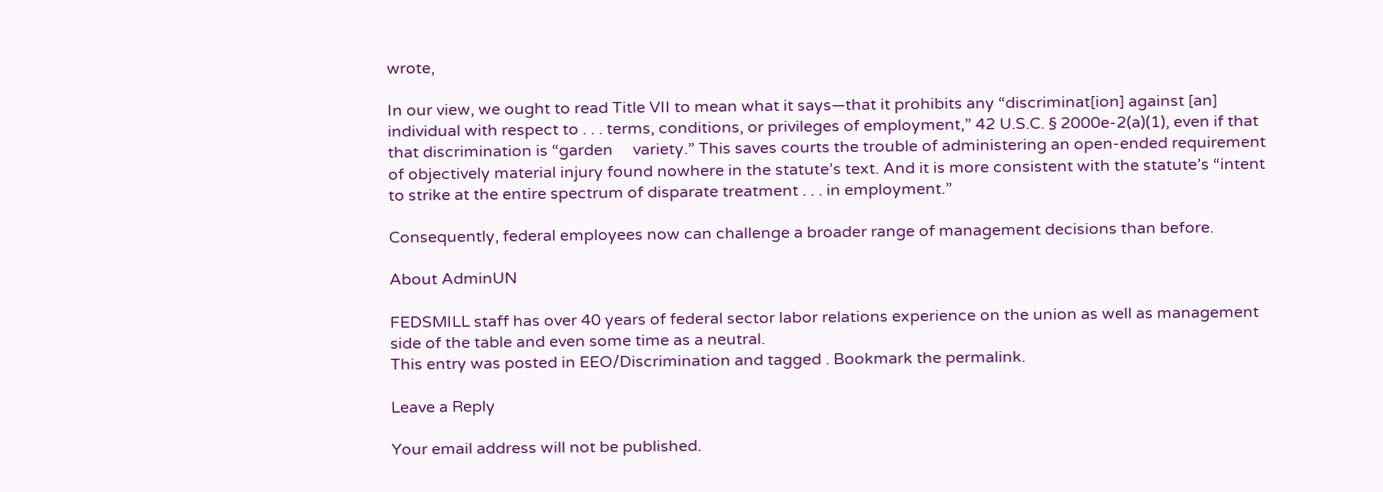wrote,

In our view, we ought to read Title VII to mean what it says—that it prohibits any “discriminat[ion] against [an] individual with respect to . . . terms, conditions, or privileges of employment,” 42 U.S.C. § 2000e-2(a)(1), even if that that discrimination is “garden     variety.” This saves courts the trouble of administering an open-ended requirement of objectively material injury found nowhere in the statute’s text. And it is more consistent with the statute’s “intent to strike at the entire spectrum of disparate treatment . . . in employment.”

Consequently, federal employees now can challenge a broader range of management decisions than before.

About AdminUN

FEDSMILL staff has over 40 years of federal sector labor relations experience on the union as well as management side of the table and even some time as a neutral.
This entry was posted in EEO/Discrimination and tagged . Bookmark the permalink.

Leave a Reply

Your email address will not be published.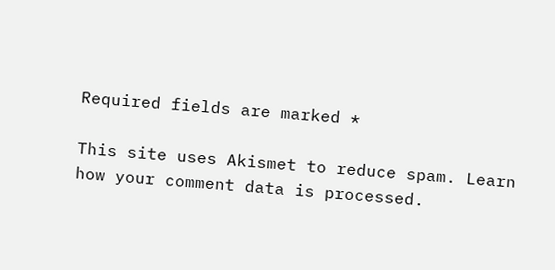Required fields are marked *

This site uses Akismet to reduce spam. Learn how your comment data is processed.